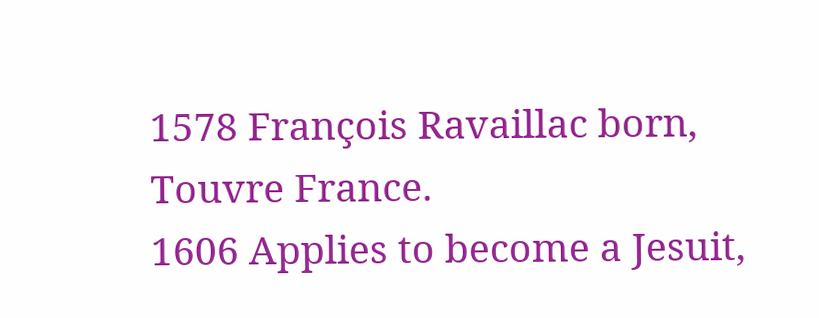1578 François Ravaillac born, Touvre France.
1606 Applies to become a Jesuit,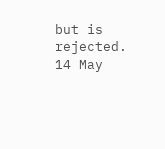but is rejected.
14 May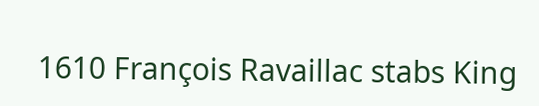1610 François Ravaillac stabs King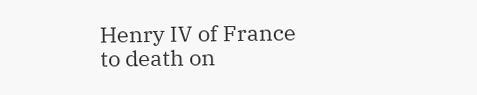Henry IV of France to death on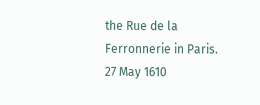the Rue de la Ferronnerie in Paris.
27 May 1610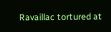Ravaillac tortured at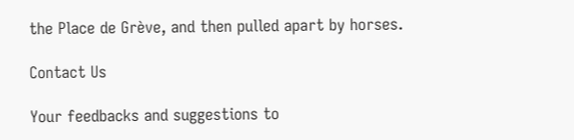the Place de Grève, and then pulled apart by horses.

Contact Us

Your feedbacks and suggestions to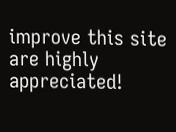improve this site are highly appreciated!